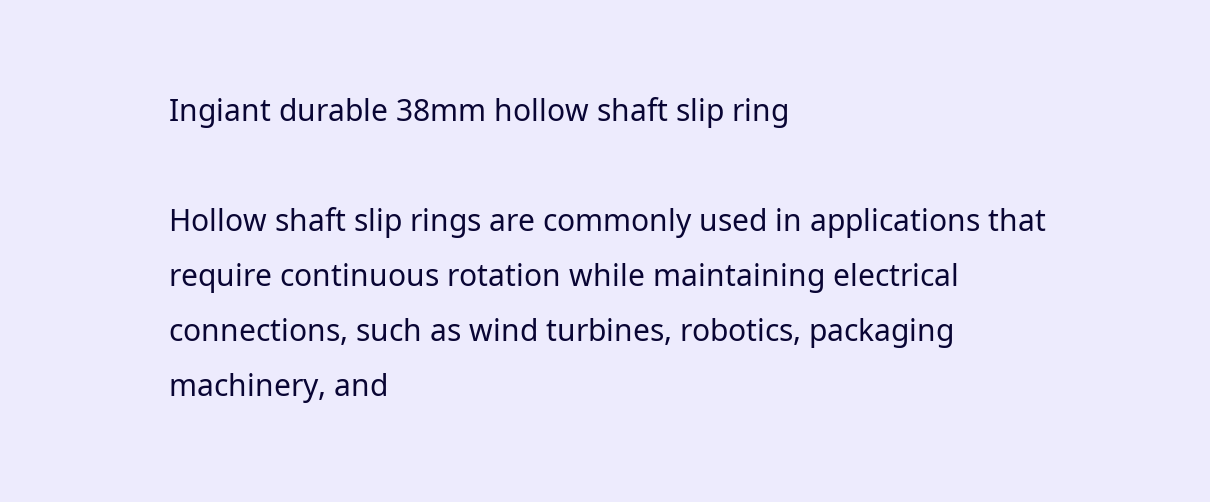Ingiant durable 38mm hollow shaft slip ring

Hollow shaft slip rings are commonly used in applications that require continuous rotation while maintaining electrical connections, such as wind turbines, robotics, packaging machinery, and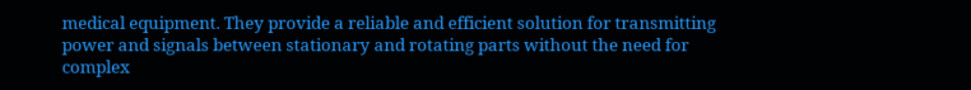medical equipment. They provide a reliable and efficient solution for transmitting power and signals between stationary and rotating parts without the need for complex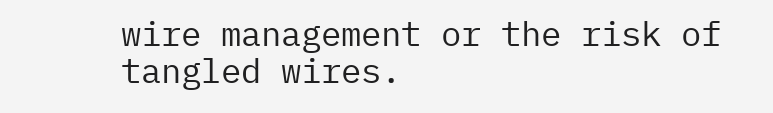wire management or the risk of tangled wires.